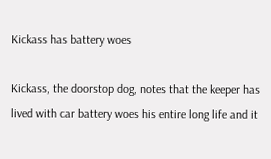Kickass has battery woes

Kickass, the doorstop dog, notes that the keeper has lived with car battery woes his entire long life and it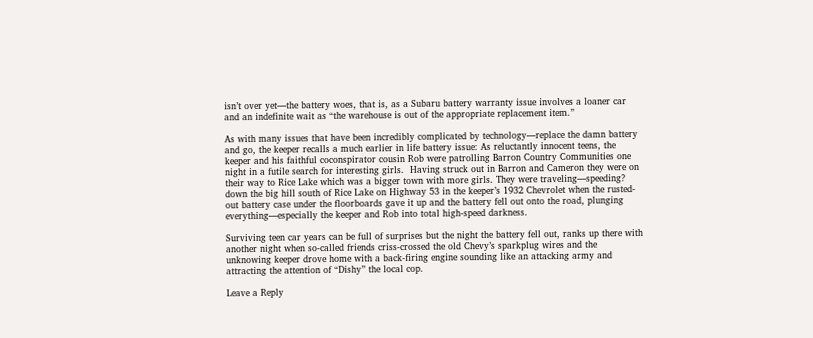isn’t over yet—the battery woes, that is, as a Subaru battery warranty issue involves a loaner car and an indefinite wait as “the warehouse is out of the appropriate replacement item.”

As with many issues that have been incredibly complicated by technology—replace the damn battery and go, the keeper recalls a much earlier in life battery issue: As reluctantly innocent teens, the keeper and his faithful coconspirator cousin Rob were patrolling Barron Country Communities one night in a futile search for interesting girls.  Having struck out in Barron and Cameron they were on their way to Rice Lake which was a bigger town with more girls. They were traveling—speeding? down the big hill south of Rice Lake on Highway 53 in the keeper’s 1932 Chevrolet when the rusted-out battery case under the floorboards gave it up and the battery fell out onto the road, plunging everything—especially the keeper and Rob into total high-speed darkness.

Surviving teen car years can be full of surprises but the night the battery fell out, ranks up there with another night when so-called friends criss-crossed the old Chevy’s sparkplug wires and the unknowing keeper drove home with a back-firing engine sounding like an attacking army and attracting the attention of “Dishy” the local cop.

Leave a Reply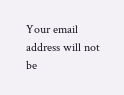Your email address will not be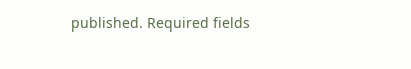published. Required fields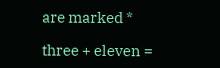are marked *

three + eleven =